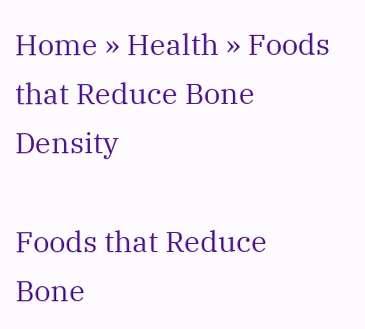Home » Health » Foods that Reduce Bone Density

Foods that Reduce Bone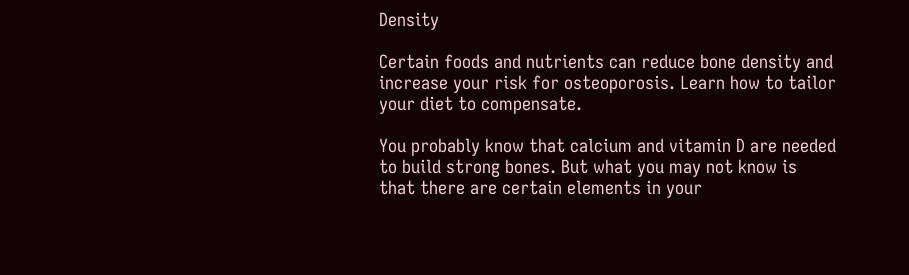Density

Certain foods and nutrients can reduce bone density and increase your risk for osteoporosis. Learn how to tailor your diet to compensate.

You probably know that calcium and vitamin D are needed to build strong bones. But what you may not know is that there are certain elements in your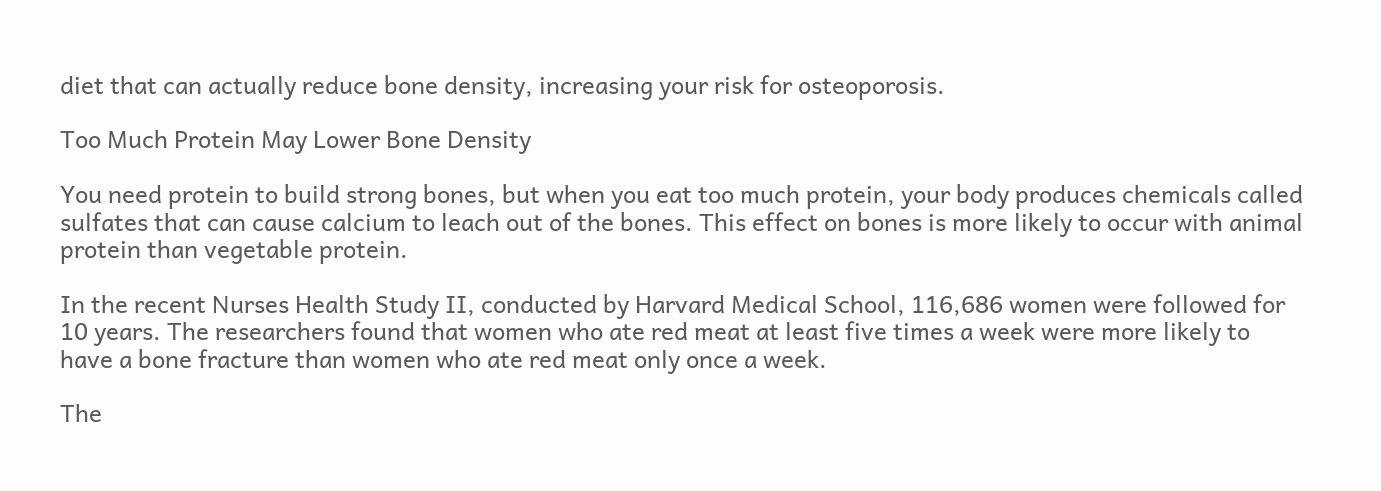diet that can actually reduce bone density, increasing your risk for osteoporosis.

Too Much Protein May Lower Bone Density

You need protein to build strong bones, but when you eat too much protein, your body produces chemicals called sulfates that can cause calcium to leach out of the bones. This effect on bones is more likely to occur with animal protein than vegetable protein.

In the recent Nurses Health Study II, conducted by Harvard Medical School, 116,686 women were followed for 10 years. The researchers found that women who ate red meat at least five times a week were more likely to have a bone fracture than women who ate red meat only once a week.

The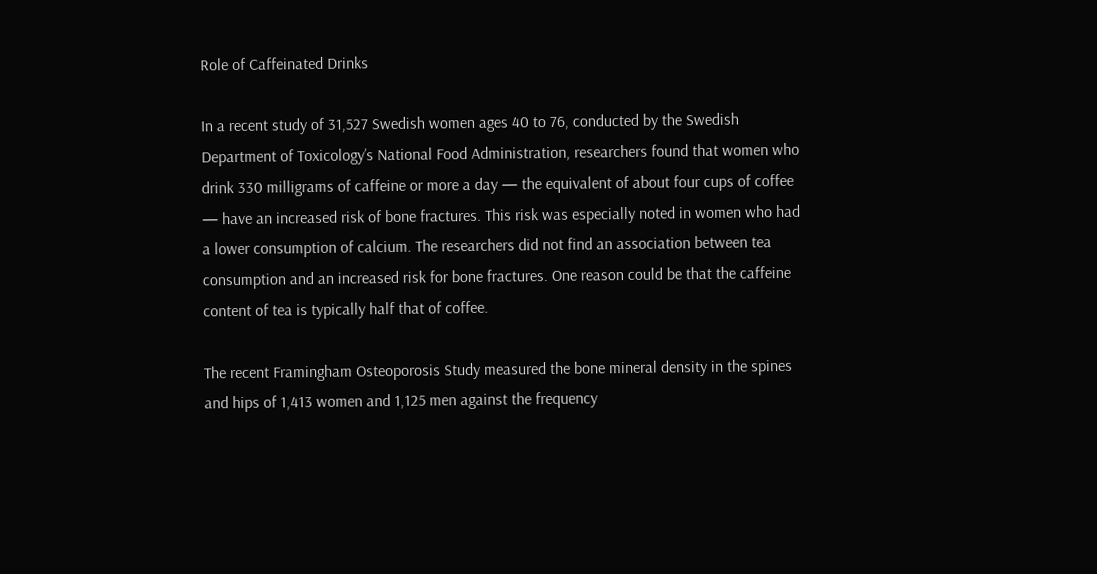Role of Caffeinated Drinks

In a recent study of 31,527 Swedish women ages 40 to 76, conducted by the Swedish Department of Toxicology’s National Food Administration, researchers found that women who drink 330 milligrams of caffeine or more a day — the equivalent of about four cups of coffee — have an increased risk of bone fractures. This risk was especially noted in women who had a lower consumption of calcium. The researchers did not find an association between tea consumption and an increased risk for bone fractures. One reason could be that the caffeine content of tea is typically half that of coffee.

The recent Framingham Osteoporosis Study measured the bone mineral density in the spines and hips of 1,413 women and 1,125 men against the frequency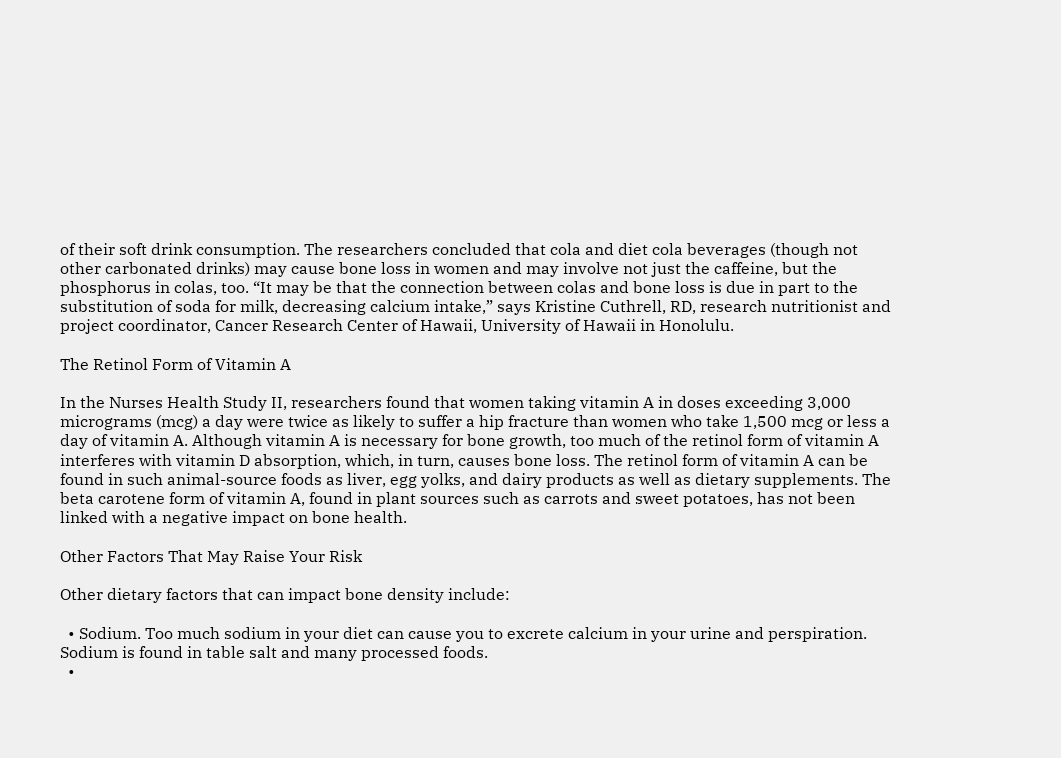of their soft drink consumption. The researchers concluded that cola and diet cola beverages (though not other carbonated drinks) may cause bone loss in women and may involve not just the caffeine, but the phosphorus in colas, too. “It may be that the connection between colas and bone loss is due in part to the substitution of soda for milk, decreasing calcium intake,” says Kristine Cuthrell, RD, research nutritionist and project coordinator, Cancer Research Center of Hawaii, University of Hawaii in Honolulu.

The Retinol Form of Vitamin A

In the Nurses Health Study II, researchers found that women taking vitamin A in doses exceeding 3,000 micrograms (mcg) a day were twice as likely to suffer a hip fracture than women who take 1,500 mcg or less a day of vitamin A. Although vitamin A is necessary for bone growth, too much of the retinol form of vitamin A interferes with vitamin D absorption, which, in turn, causes bone loss. The retinol form of vitamin A can be found in such animal-source foods as liver, egg yolks, and dairy products as well as dietary supplements. The beta carotene form of vitamin A, found in plant sources such as carrots and sweet potatoes, has not been linked with a negative impact on bone health.

Other Factors That May Raise Your Risk

Other dietary factors that can impact bone density include:

  • Sodium. Too much sodium in your diet can cause you to excrete calcium in your urine and perspiration. Sodium is found in table salt and many processed foods.
  •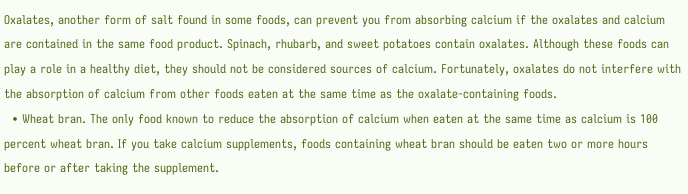Oxalates, another form of salt found in some foods, can prevent you from absorbing calcium if the oxalates and calcium are contained in the same food product. Spinach, rhubarb, and sweet potatoes contain oxalates. Although these foods can play a role in a healthy diet, they should not be considered sources of calcium. Fortunately, oxalates do not interfere with the absorption of calcium from other foods eaten at the same time as the oxalate-containing foods.
  • Wheat bran. The only food known to reduce the absorption of calcium when eaten at the same time as calcium is 100 percent wheat bran. If you take calcium supplements, foods containing wheat bran should be eaten two or more hours before or after taking the supplement.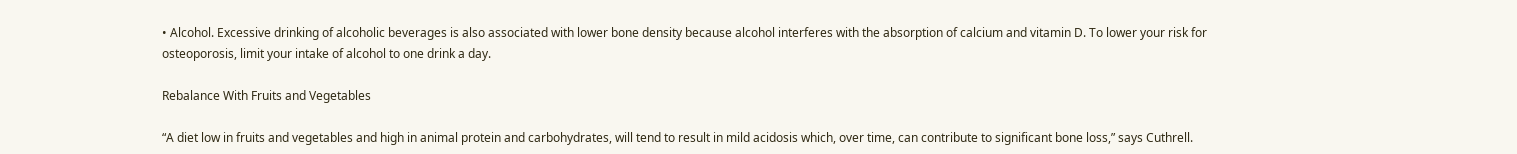• Alcohol. Excessive drinking of alcoholic beverages is also associated with lower bone density because alcohol interferes with the absorption of calcium and vitamin D. To lower your risk for osteoporosis, limit your intake of alcohol to one drink a day.

Rebalance With Fruits and Vegetables

“A diet low in fruits and vegetables and high in animal protein and carbohydrates, will tend to result in mild acidosis which, over time, can contribute to significant bone loss,” says Cuthrell.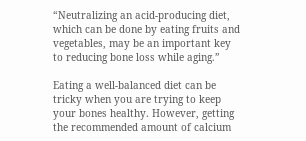“Neutralizing an acid-producing diet, which can be done by eating fruits and vegetables, may be an important key to reducing bone loss while aging.”

Eating a well-balanced diet can be tricky when you are trying to keep your bones healthy. However, getting the recommended amount of calcium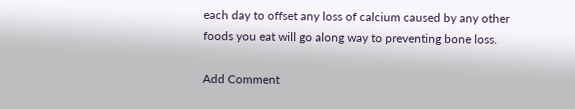each day to offset any loss of calcium caused by any other foods you eat will go along way to preventing bone loss.

Add Comment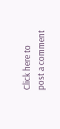Click here to post a comment